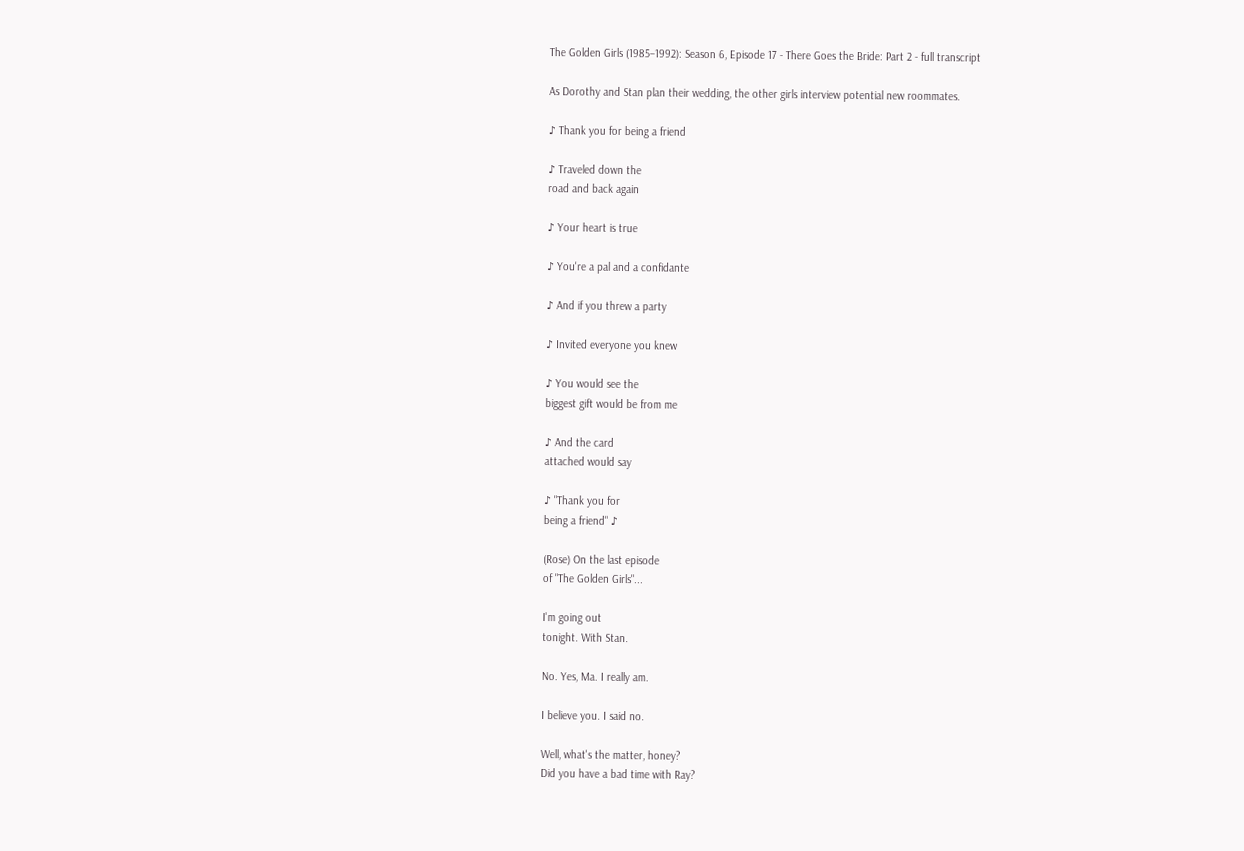The Golden Girls (1985–1992): Season 6, Episode 17 - There Goes the Bride: Part 2 - full transcript

As Dorothy and Stan plan their wedding, the other girls interview potential new roommates.

♪ Thank you for being a friend

♪ Traveled down the
road and back again

♪ Your heart is true

♪ You're a pal and a confidante

♪ And if you threw a party

♪ Invited everyone you knew

♪ You would see the
biggest gift would be from me

♪ And the card
attached would say

♪ "Thank you for
being a friend" ♪

(Rose) On the last episode
of "The Golden Girls"...

I'm going out
tonight. With Stan.

No. Yes, Ma. I really am.

I believe you. I said no.

Well, what's the matter, honey?
Did you have a bad time with Ray?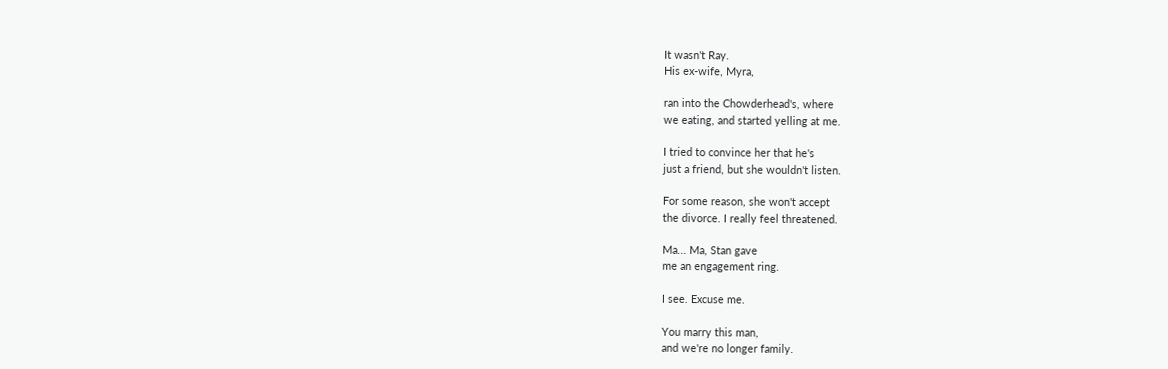It wasn't Ray.
His ex-wife, Myra,

ran into the Chowderhead's, where
we eating, and started yelling at me.

I tried to convince her that he's
just a friend, but she wouldn't listen.

For some reason, she won't accept
the divorce. I really feel threatened.

Ma... Ma, Stan gave
me an engagement ring.

I see. Excuse me.

You marry this man,
and we're no longer family.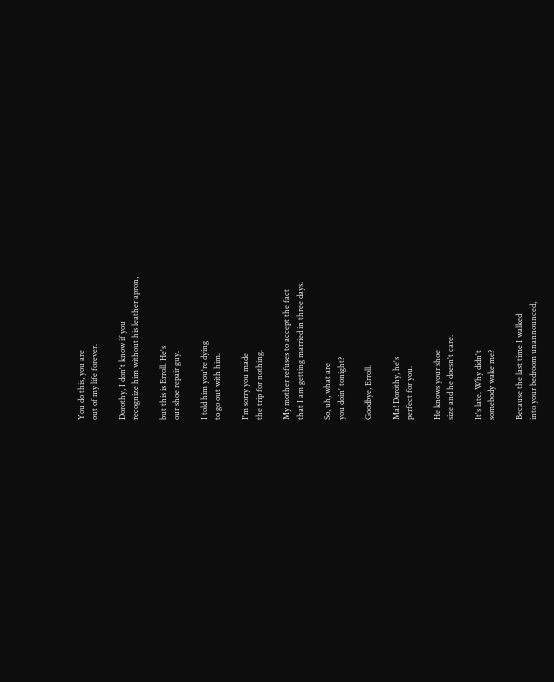You do this, you are
out of my life forever.

Dorothy, I don't know if you
recognize him without his leather apron,

but this is Erroll. He's
our shoe repair guy.

I told him you're dying
to go out with him.

I'm sorry you made
the trip for nothing.

My mother refuses to accept the fact
that I am getting married in three days.

So, uh, what are
you doin' tonight?

Goodbye, Erroll.

Ma! Dorothy, he's
perfect for you.

He knows your shoe
size and he doesn't care.

It's late. Why didn't
somebody wake me?

Because the last time I walked
into your bedroom unannounced,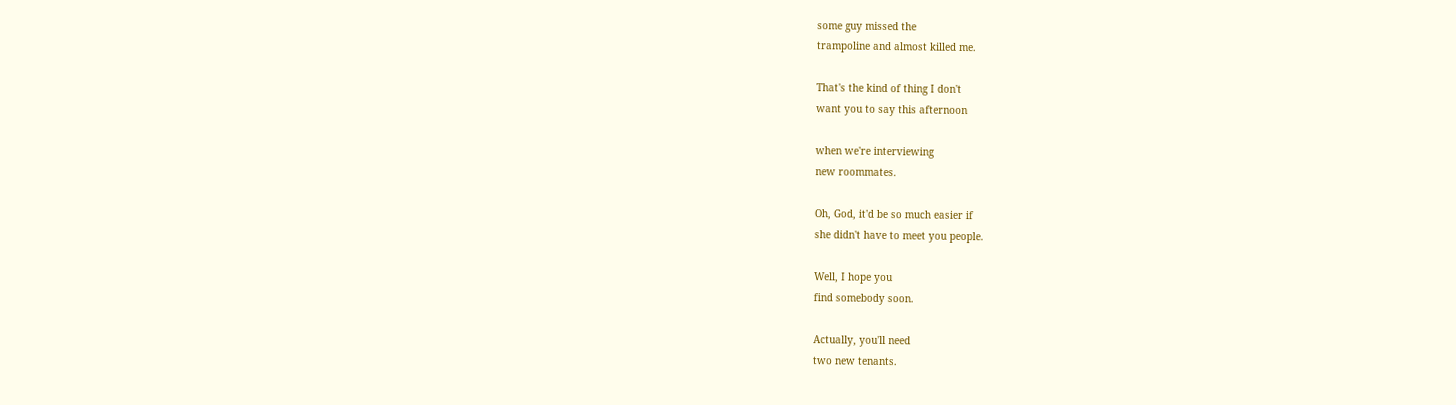some guy missed the
trampoline and almost killed me.

That's the kind of thing I don't
want you to say this afternoon

when we're interviewing
new roommates.

Oh, God, it'd be so much easier if
she didn't have to meet you people.

Well, I hope you
find somebody soon.

Actually, you'll need
two new tenants.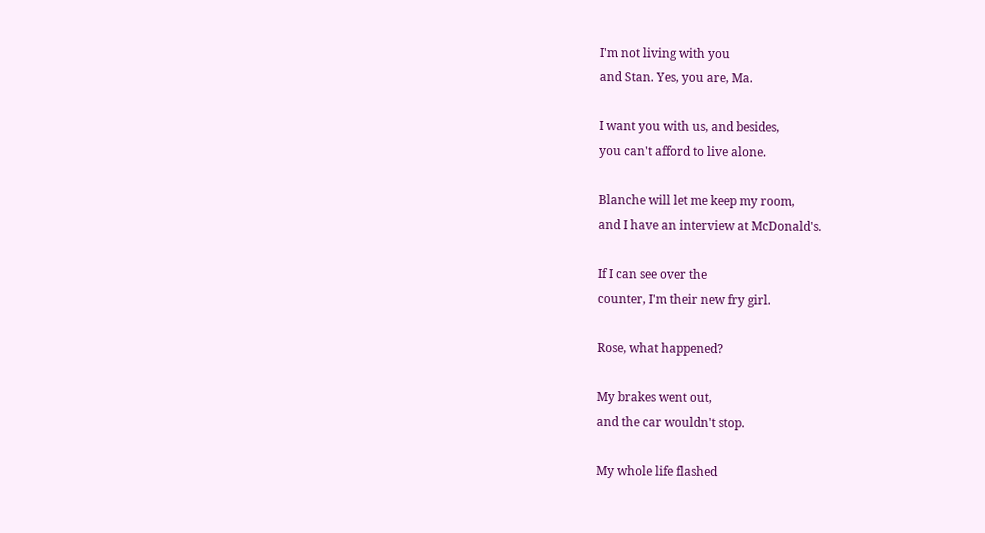I'm not living with you
and Stan. Yes, you are, Ma.

I want you with us, and besides,
you can't afford to live alone.

Blanche will let me keep my room,
and I have an interview at McDonald's.

If I can see over the
counter, I'm their new fry girl.

Rose, what happened?

My brakes went out,
and the car wouldn't stop.

My whole life flashed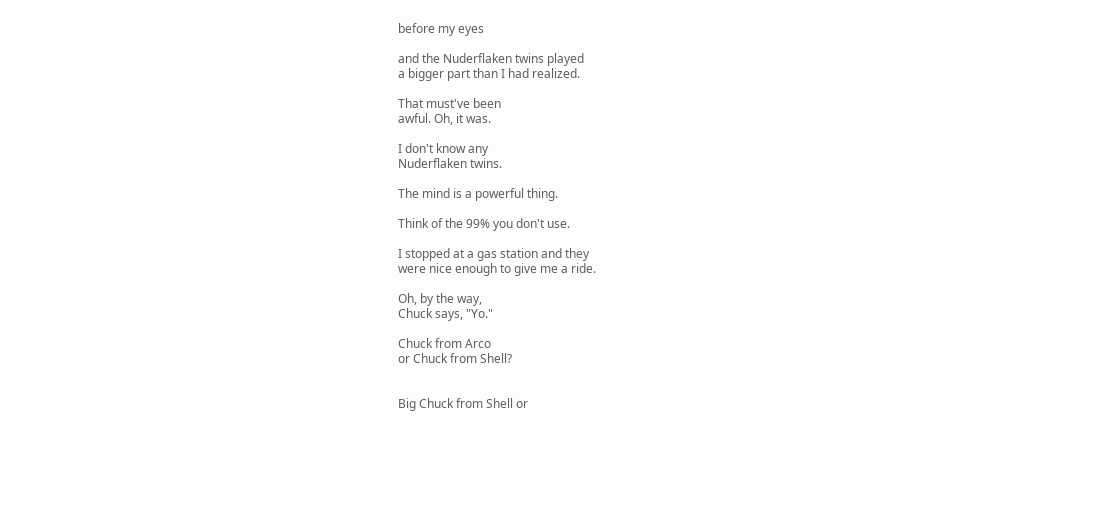before my eyes

and the Nuderflaken twins played
a bigger part than I had realized.

That must've been
awful. Oh, it was.

I don't know any
Nuderflaken twins.

The mind is a powerful thing.

Think of the 99% you don't use.

I stopped at a gas station and they
were nice enough to give me a ride.

Oh, by the way,
Chuck says, "Yo."

Chuck from Arco
or Chuck from Shell?


Big Chuck from Shell or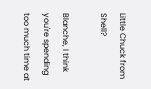Little Chuck from Shell?

Blanche, I think you're spending
too much time at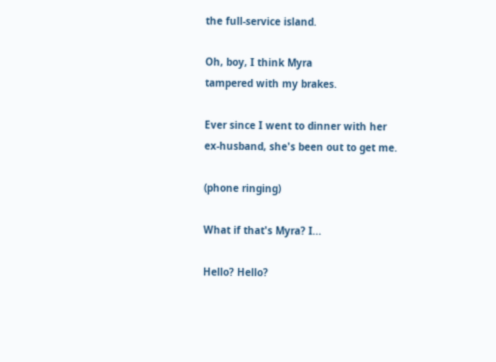the full-service island.

Oh, boy, I think Myra
tampered with my brakes.

Ever since I went to dinner with her
ex-husband, she's been out to get me.

(phone ringing)

What if that's Myra? I...

Hello? Hello?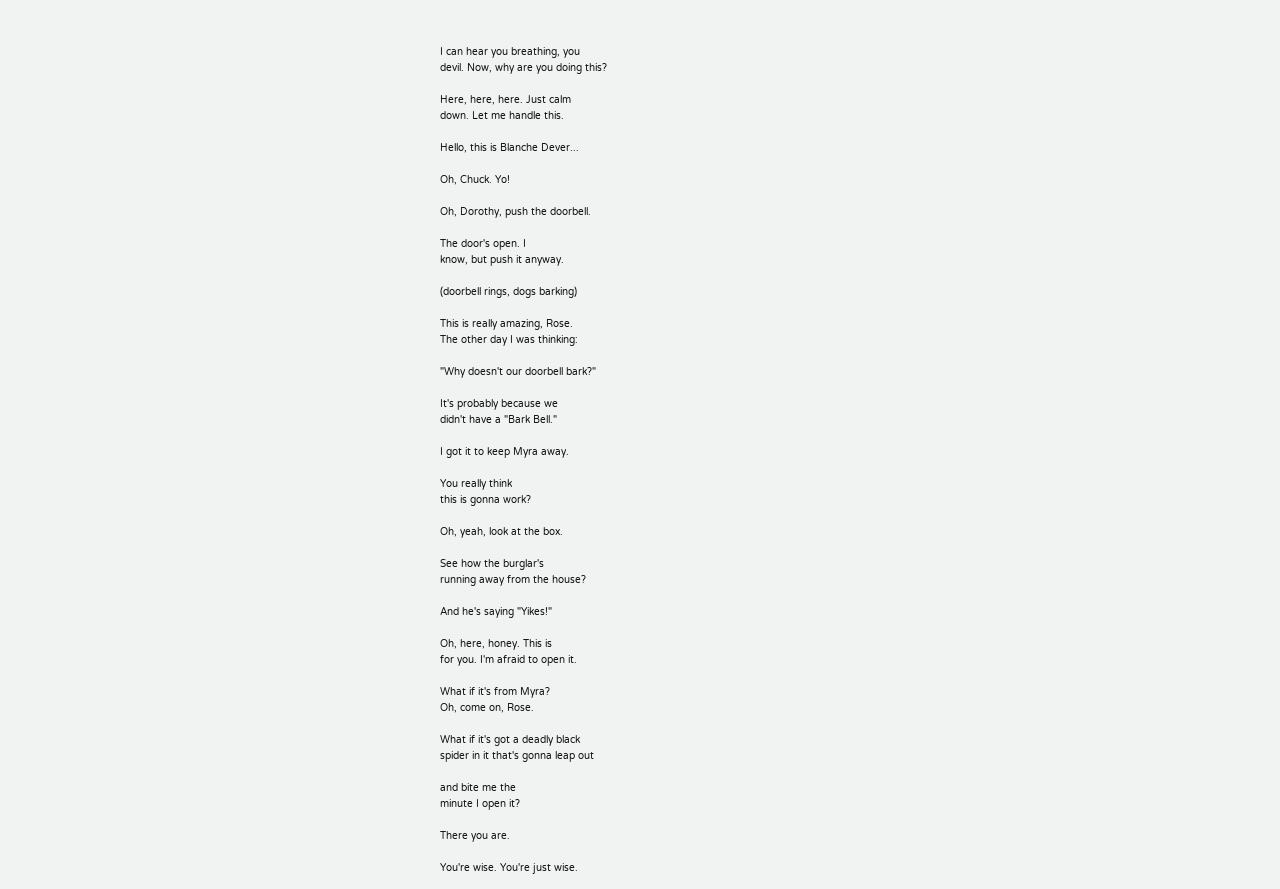I can hear you breathing, you
devil. Now, why are you doing this?

Here, here, here. Just calm
down. Let me handle this.

Hello, this is Blanche Dever...

Oh, Chuck. Yo!

Oh, Dorothy, push the doorbell.

The door's open. I
know, but push it anyway.

(doorbell rings, dogs barking)

This is really amazing, Rose.
The other day I was thinking:

"Why doesn't our doorbell bark?"

It's probably because we
didn't have a "Bark Bell."

I got it to keep Myra away.

You really think
this is gonna work?

Oh, yeah, look at the box.

See how the burglar's
running away from the house?

And he's saying "Yikes!"

Oh, here, honey. This is
for you. I'm afraid to open it.

What if it's from Myra?
Oh, come on, Rose.

What if it's got a deadly black
spider in it that's gonna leap out

and bite me the
minute I open it?

There you are.

You're wise. You're just wise.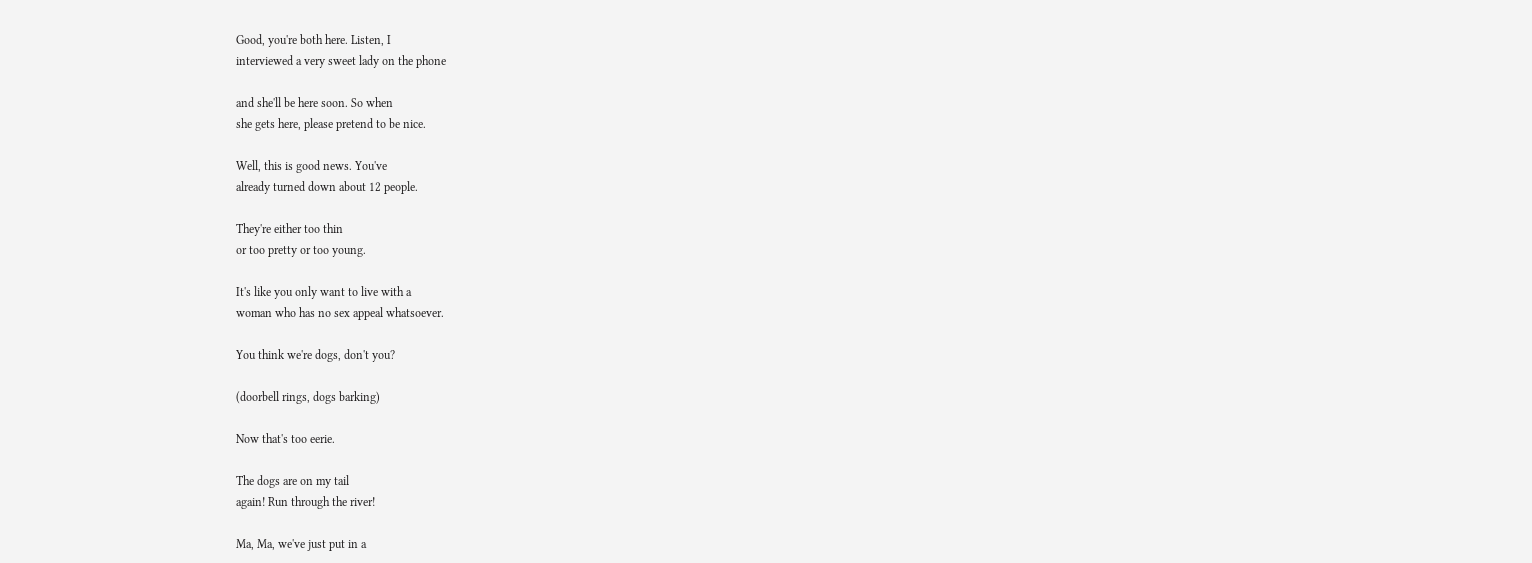Good, you're both here. Listen, I
interviewed a very sweet lady on the phone

and she'll be here soon. So when
she gets here, please pretend to be nice.

Well, this is good news. You've
already turned down about 12 people.

They're either too thin
or too pretty or too young.

It's like you only want to live with a
woman who has no sex appeal whatsoever.

You think we're dogs, don't you?

(doorbell rings, dogs barking)

Now that's too eerie.

The dogs are on my tail
again! Run through the river!

Ma, Ma, we've just put in a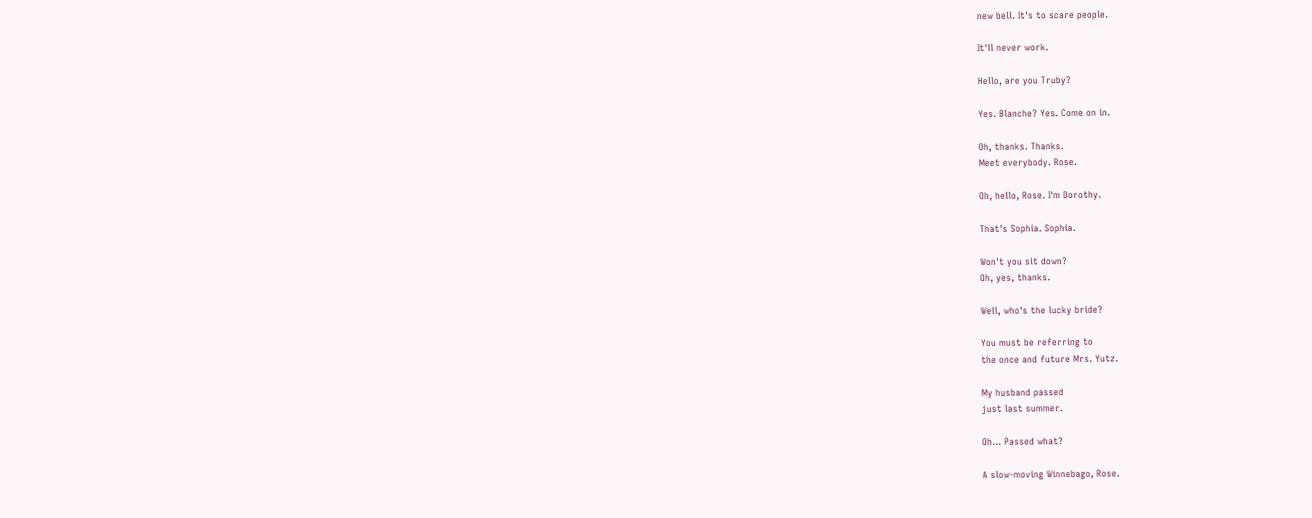new bell. It's to scare people.

It'll never work.

Hello, are you Truby?

Yes. Blanche? Yes. Come on in.

Oh, thanks. Thanks.
Meet everybody. Rose.

Oh, hello, Rose. I'm Dorothy.

That's Sophia. Sophia.

Won't you sit down?
Oh, yes, thanks.

Well, who's the lucky bride?

You must be referring to
the once and future Mrs. Yutz.

My husband passed
just last summer.

Oh... Passed what?

A slow-moving Winnebago, Rose.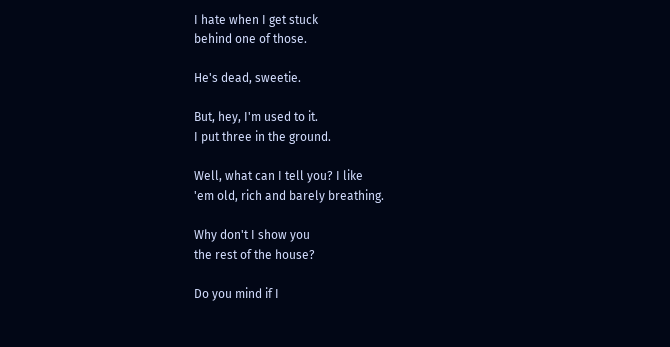I hate when I get stuck
behind one of those.

He's dead, sweetie.

But, hey, I'm used to it.
I put three in the ground.

Well, what can I tell you? I like
'em old, rich and barely breathing.

Why don't I show you
the rest of the house?

Do you mind if I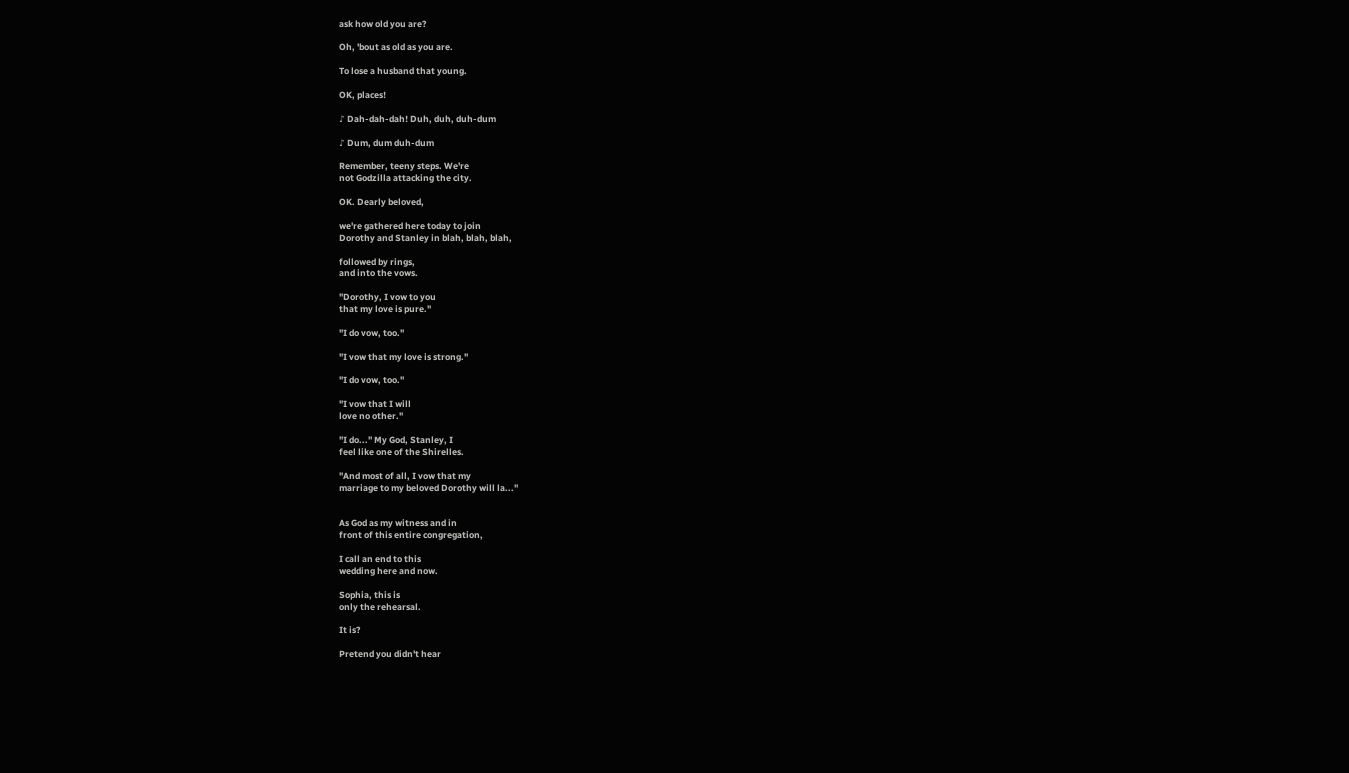ask how old you are?

Oh, 'bout as old as you are.

To lose a husband that young.

OK, places!

♪ Dah-dah-dah! Duh, duh, duh-dum

♪ Dum, dum duh-dum

Remember, teeny steps. We're
not Godzilla attacking the city.

OK. Dearly beloved,

we're gathered here today to join
Dorothy and Stanley in blah, blah, blah,

followed by rings,
and into the vows.

"Dorothy, I vow to you
that my love is pure."

"I do vow, too."

"I vow that my love is strong."

"I do vow, too."

"I vow that I will
love no other."

"I do..." My God, Stanley, I
feel like one of the Shirelles.

"And most of all, I vow that my
marriage to my beloved Dorothy will la..."


As God as my witness and in
front of this entire congregation,

I call an end to this
wedding here and now.

Sophia, this is
only the rehearsal.

It is?

Pretend you didn't hear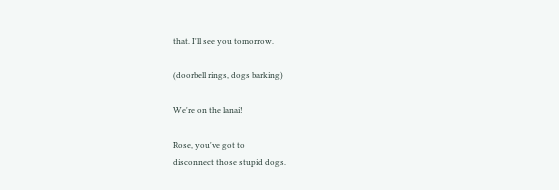that. I'll see you tomorrow.

(doorbell rings, dogs barking)

We're on the lanai!

Rose, you've got to
disconnect those stupid dogs.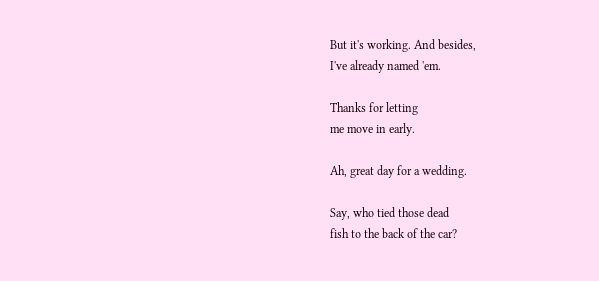But it's working. And besides,
I've already named 'em.

Thanks for letting
me move in early.

Ah, great day for a wedding.

Say, who tied those dead
fish to the back of the car?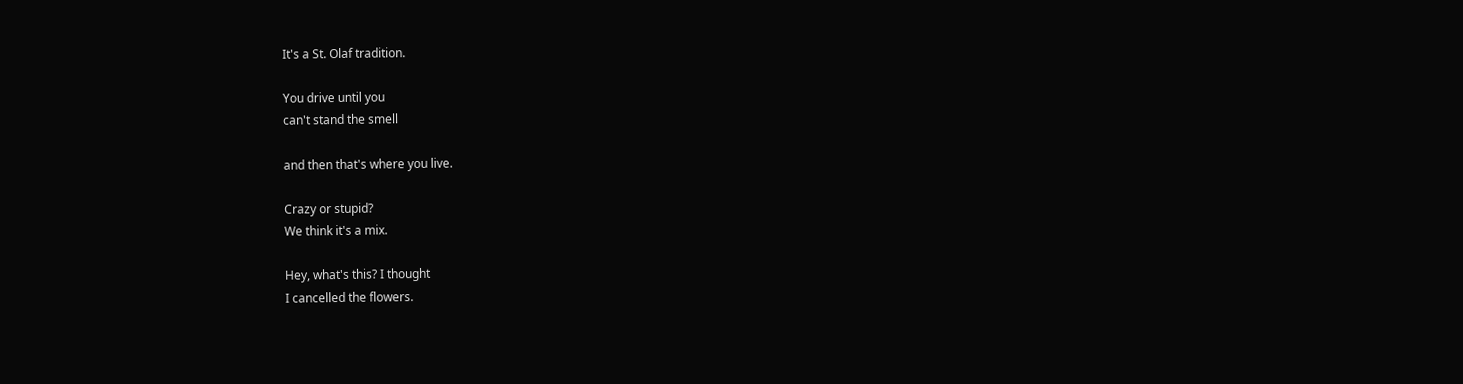It's a St. Olaf tradition.

You drive until you
can't stand the smell

and then that's where you live.

Crazy or stupid?
We think it's a mix.

Hey, what's this? I thought
I cancelled the flowers.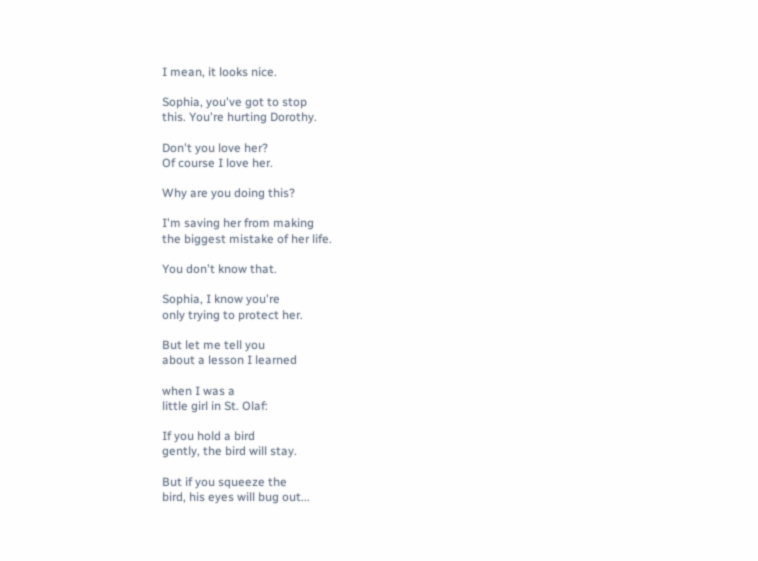I mean, it looks nice.

Sophia, you've got to stop
this. You're hurting Dorothy.

Don't you love her?
Of course I love her.

Why are you doing this?

I'm saving her from making
the biggest mistake of her life.

You don't know that.

Sophia, I know you're
only trying to protect her.

But let me tell you
about a lesson I learned

when I was a
little girl in St. Olaf:

If you hold a bird
gently, the bird will stay.

But if you squeeze the
bird, his eyes will bug out...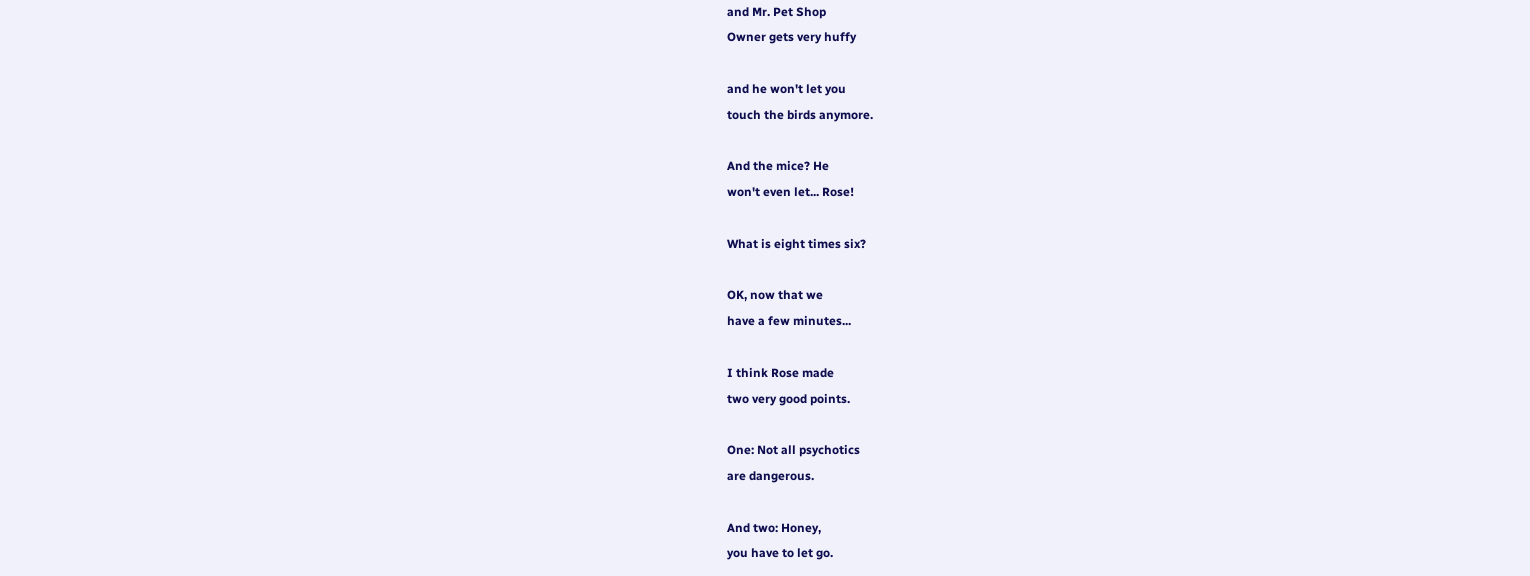and Mr. Pet Shop
Owner gets very huffy

and he won't let you
touch the birds anymore.

And the mice? He
won't even let... Rose!

What is eight times six?

OK, now that we
have a few minutes...

I think Rose made
two very good points.

One: Not all psychotics
are dangerous.

And two: Honey,
you have to let go.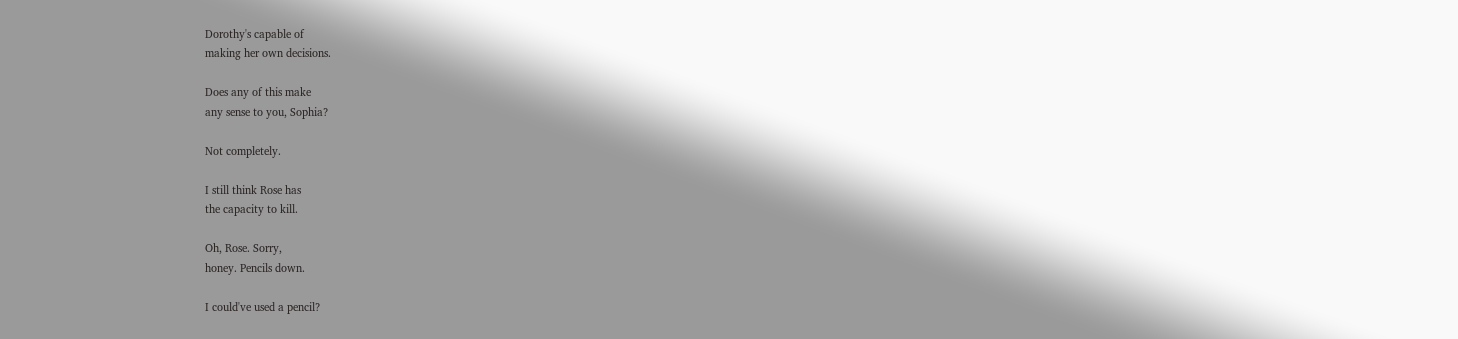Dorothy's capable of
making her own decisions.

Does any of this make
any sense to you, Sophia?

Not completely.

I still think Rose has
the capacity to kill.

Oh, Rose. Sorry,
honey. Pencils down.

I could've used a pencil?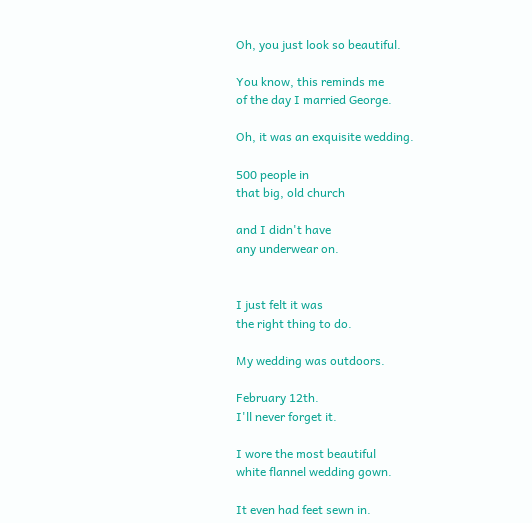Oh, you just look so beautiful.

You know, this reminds me
of the day I married George.

Oh, it was an exquisite wedding.

500 people in
that big, old church

and I didn't have
any underwear on.


I just felt it was
the right thing to do.

My wedding was outdoors.

February 12th.
I'll never forget it.

I wore the most beautiful
white flannel wedding gown.

It even had feet sewn in.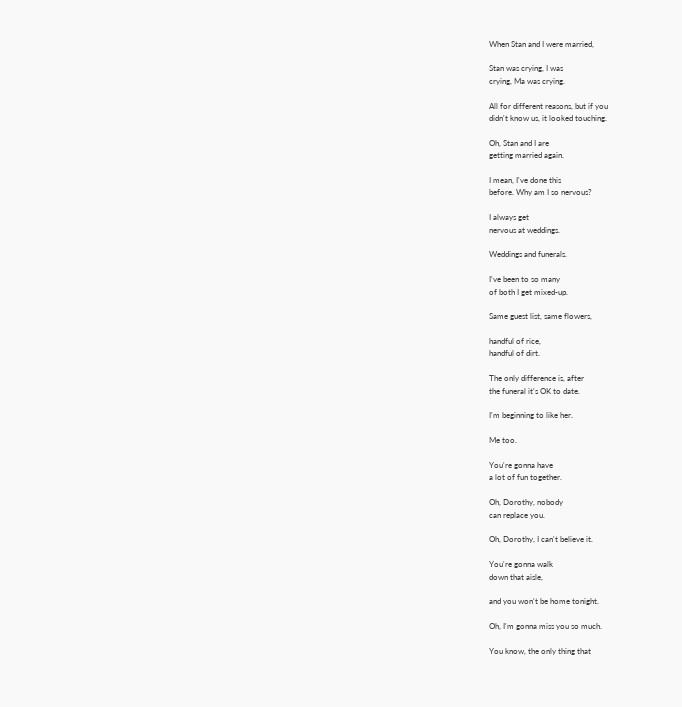When Stan and I were married,

Stan was crying, I was
crying, Ma was crying.

All for different reasons, but if you
didn't know us, it looked touching.

Oh, Stan and I are
getting married again.

I mean, I've done this
before. Why am I so nervous?

I always get
nervous at weddings.

Weddings and funerals.

I've been to so many
of both I get mixed-up.

Same guest list, same flowers,

handful of rice,
handful of dirt.

The only difference is, after
the funeral it's OK to date.

I'm beginning to like her.

Me too.

You're gonna have
a lot of fun together.

Oh, Dorothy, nobody
can replace you.

Oh, Dorothy, I can't believe it.

You're gonna walk
down that aisle,

and you won't be home tonight.

Oh, I'm gonna miss you so much.

You know, the only thing that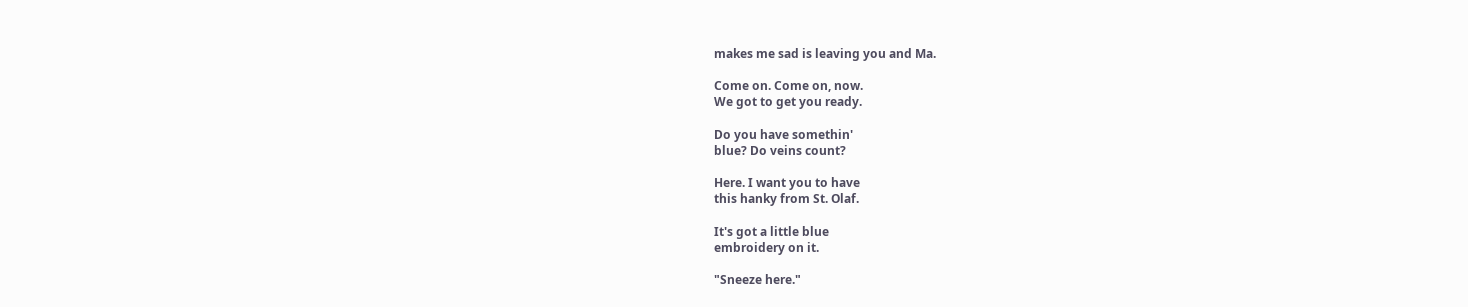makes me sad is leaving you and Ma.

Come on. Come on, now.
We got to get you ready.

Do you have somethin'
blue? Do veins count?

Here. I want you to have
this hanky from St. Olaf.

It's got a little blue
embroidery on it.

"Sneeze here."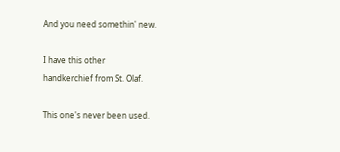And you need somethin' new.

I have this other
handkerchief from St. Olaf.

This one's never been used.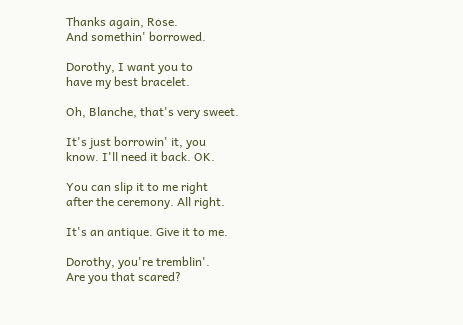Thanks again, Rose.
And somethin' borrowed.

Dorothy, I want you to
have my best bracelet.

Oh, Blanche, that's very sweet.

It's just borrowin' it, you
know. I'll need it back. OK.

You can slip it to me right
after the ceremony. All right.

It's an antique. Give it to me.

Dorothy, you're tremblin'.
Are you that scared?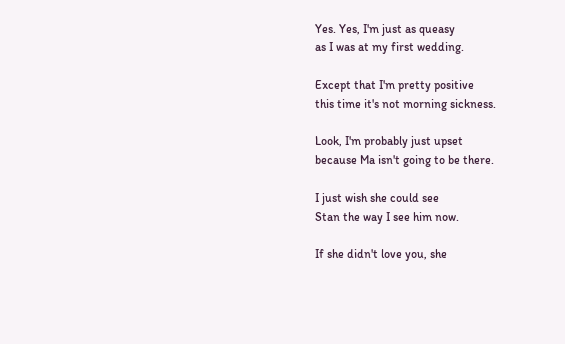Yes. Yes, I'm just as queasy
as I was at my first wedding.

Except that I'm pretty positive
this time it's not morning sickness.

Look, I'm probably just upset
because Ma isn't going to be there.

I just wish she could see
Stan the way I see him now.

If she didn't love you, she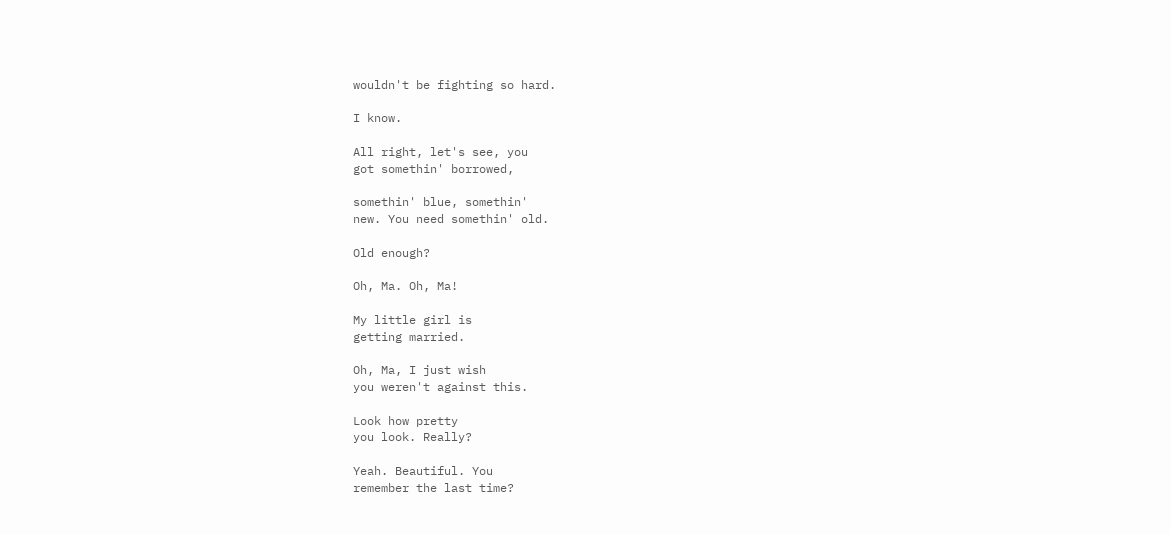wouldn't be fighting so hard.

I know.

All right, let's see, you
got somethin' borrowed,

somethin' blue, somethin'
new. You need somethin' old.

Old enough?

Oh, Ma. Oh, Ma!

My little girl is
getting married.

Oh, Ma, I just wish
you weren't against this.

Look how pretty
you look. Really?

Yeah. Beautiful. You
remember the last time?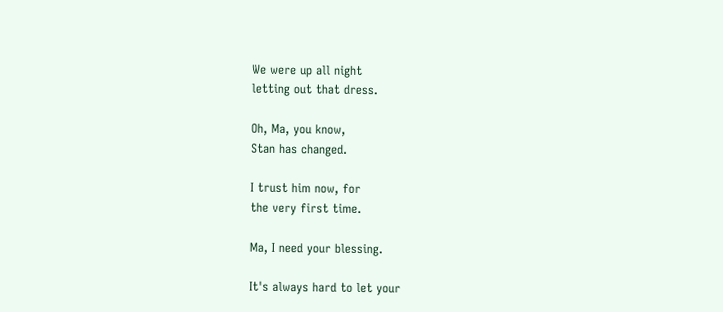We were up all night
letting out that dress.

Oh, Ma, you know,
Stan has changed.

I trust him now, for
the very first time.

Ma, I need your blessing.

It's always hard to let your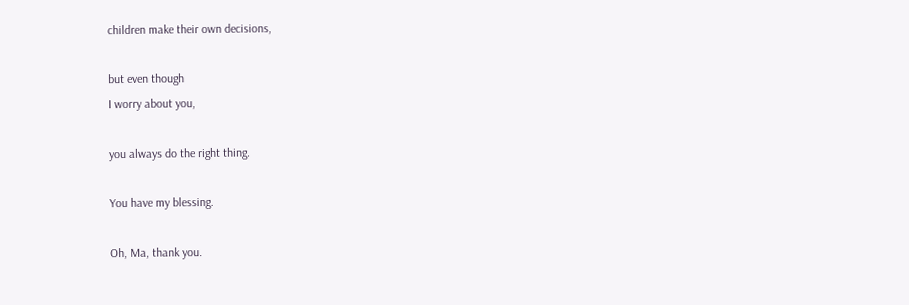children make their own decisions,

but even though
I worry about you,

you always do the right thing.

You have my blessing.

Oh, Ma, thank you.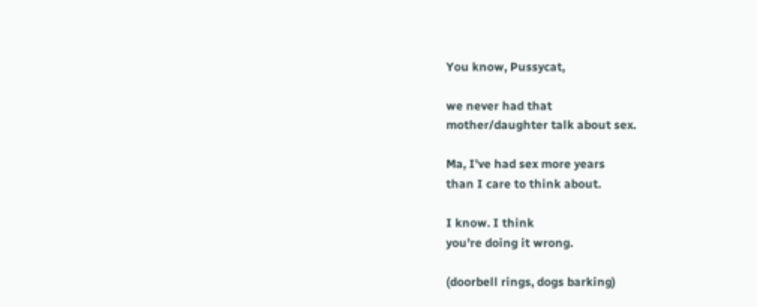You know, Pussycat,

we never had that
mother/daughter talk about sex.

Ma, I've had sex more years
than I care to think about.

I know. I think
you're doing it wrong.

(doorbell rings, dogs barking)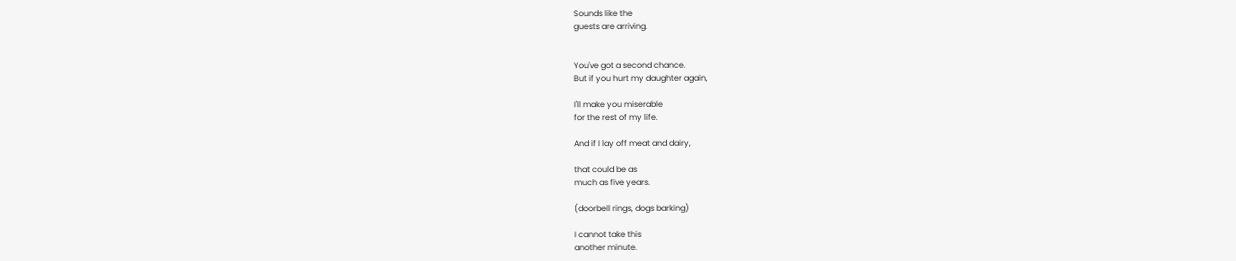Sounds like the
guests are arriving.


You've got a second chance.
But if you hurt my daughter again,

I'll make you miserable
for the rest of my life.

And if I lay off meat and dairy,

that could be as
much as five years.

(doorbell rings, dogs barking)

I cannot take this
another minute.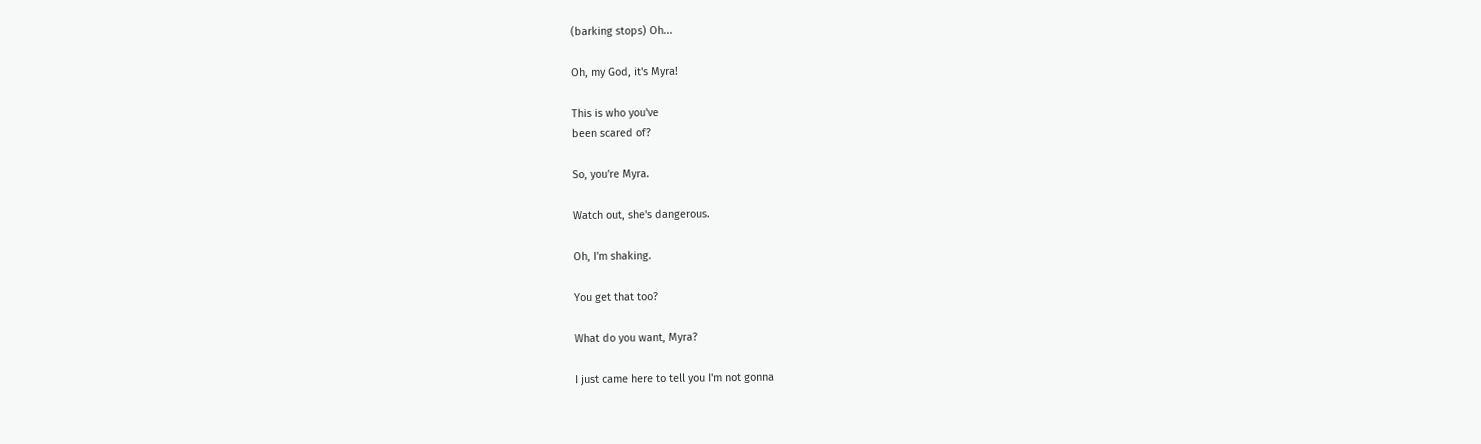(barking stops) Oh...

Oh, my God, it's Myra!

This is who you've
been scared of?

So, you're Myra.

Watch out, she's dangerous.

Oh, I'm shaking.

You get that too?

What do you want, Myra?

I just came here to tell you I'm not gonna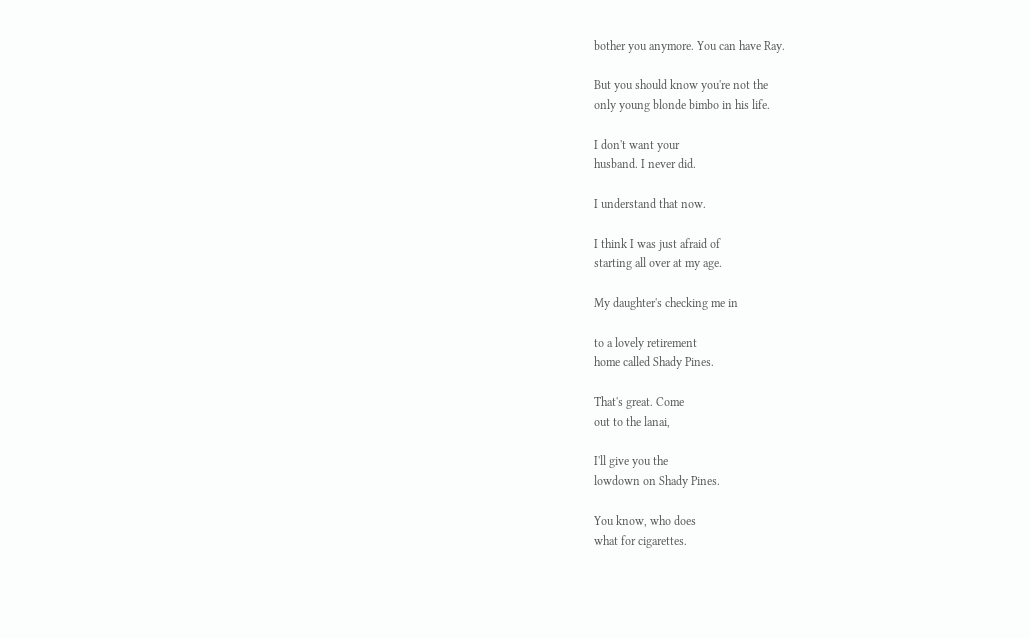bother you anymore. You can have Ray.

But you should know you're not the
only young blonde bimbo in his life.

I don't want your
husband. I never did.

I understand that now.

I think I was just afraid of
starting all over at my age.

My daughter's checking me in

to a lovely retirement
home called Shady Pines.

That's great. Come
out to the lanai,

I'll give you the
lowdown on Shady Pines.

You know, who does
what for cigarettes.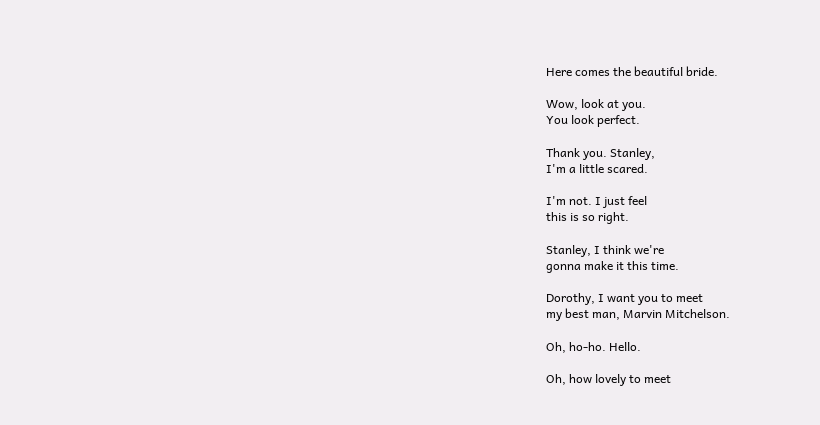Here comes the beautiful bride.

Wow, look at you.
You look perfect.

Thank you. Stanley,
I'm a little scared.

I'm not. I just feel
this is so right.

Stanley, I think we're
gonna make it this time.

Dorothy, I want you to meet
my best man, Marvin Mitchelson.

Oh, ho-ho. Hello.

Oh, how lovely to meet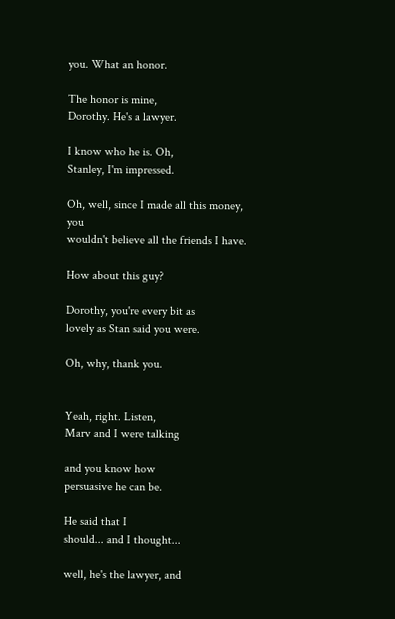you. What an honor.

The honor is mine,
Dorothy. He's a lawyer.

I know who he is. Oh,
Stanley, I'm impressed.

Oh, well, since I made all this money, you
wouldn't believe all the friends I have.

How about this guy?

Dorothy, you're every bit as
lovely as Stan said you were.

Oh, why, thank you.


Yeah, right. Listen,
Marv and I were talking

and you know how
persuasive he can be.

He said that I
should... and I thought...

well, he's the lawyer, and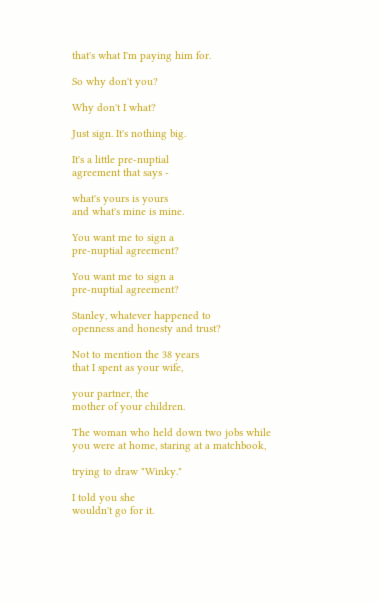that's what I'm paying him for.

So why don't you?

Why don't I what?

Just sign. It's nothing big.

It's a little pre-nuptial
agreement that says -

what's yours is yours
and what's mine is mine.

You want me to sign a
pre-nuptial agreement?

You want me to sign a
pre-nuptial agreement?

Stanley, whatever happened to
openness and honesty and trust?

Not to mention the 38 years
that I spent as your wife,

your partner, the
mother of your children.

The woman who held down two jobs while
you were at home, staring at a matchbook,

trying to draw "Winky."

I told you she
wouldn't go for it.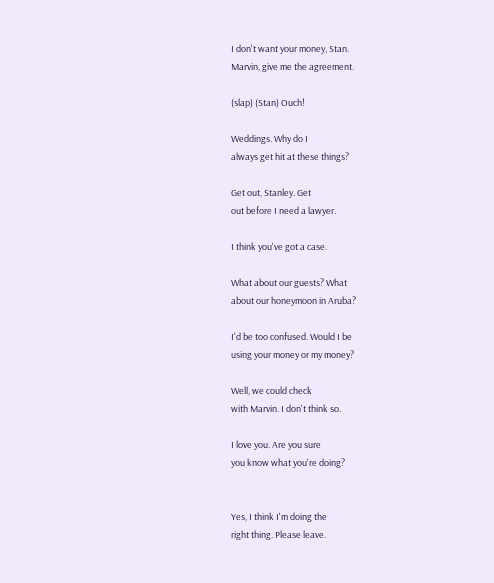I don't want your money, Stan.
Marvin, give me the agreement.

(slap) (Stan) Ouch!

Weddings. Why do I
always get hit at these things?

Get out, Stanley. Get
out before I need a lawyer.

I think you've got a case.

What about our guests? What
about our honeymoon in Aruba?

I'd be too confused. Would I be
using your money or my money?

Well, we could check
with Marvin. I don't think so.

I love you. Are you sure
you know what you're doing?


Yes, I think I'm doing the
right thing. Please leave.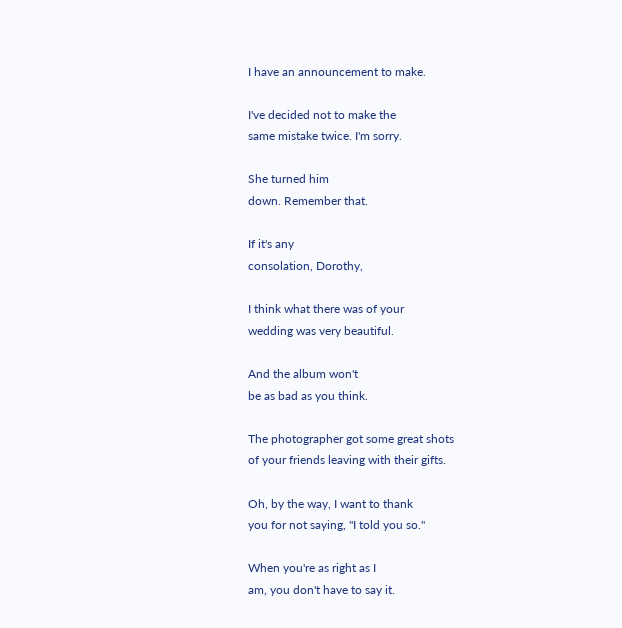I have an announcement to make.

I've decided not to make the
same mistake twice. I'm sorry.

She turned him
down. Remember that.

If it's any
consolation, Dorothy,

I think what there was of your
wedding was very beautiful.

And the album won't
be as bad as you think.

The photographer got some great shots
of your friends leaving with their gifts.

Oh, by the way, I want to thank
you for not saying, "I told you so."

When you're as right as I
am, you don't have to say it.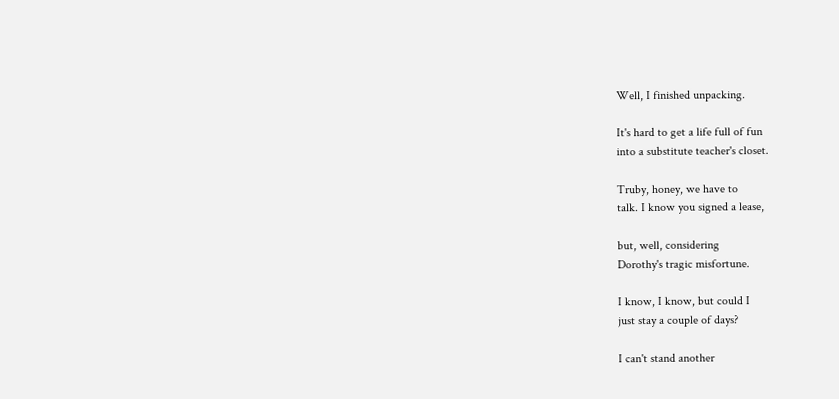Well, I finished unpacking.

It's hard to get a life full of fun
into a substitute teacher's closet.

Truby, honey, we have to
talk. I know you signed a lease,

but, well, considering
Dorothy's tragic misfortune.

I know, I know, but could I
just stay a couple of days?

I can't stand another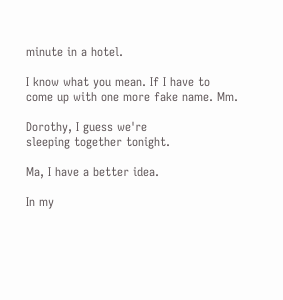minute in a hotel.

I know what you mean. If I have to
come up with one more fake name. Mm.

Dorothy, I guess we're
sleeping together tonight.

Ma, I have a better idea.

In my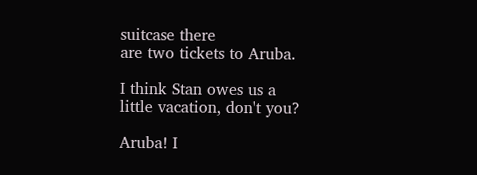suitcase there
are two tickets to Aruba.

I think Stan owes us a
little vacation, don't you?

Aruba! I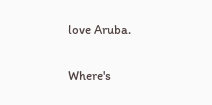love Aruba.

Where's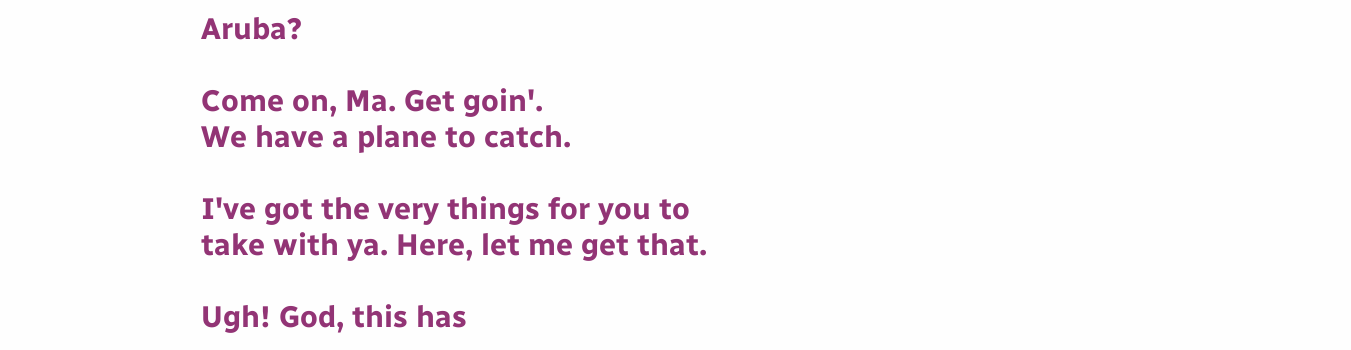Aruba?

Come on, Ma. Get goin'.
We have a plane to catch.

I've got the very things for you to
take with ya. Here, let me get that.

Ugh! God, this has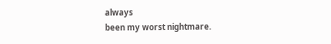always
been my worst nightmare.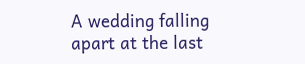A wedding falling
apart at the last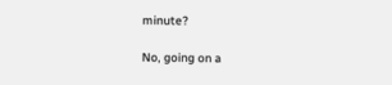minute?

No, going on a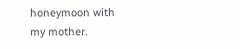honeymoon with my mother.